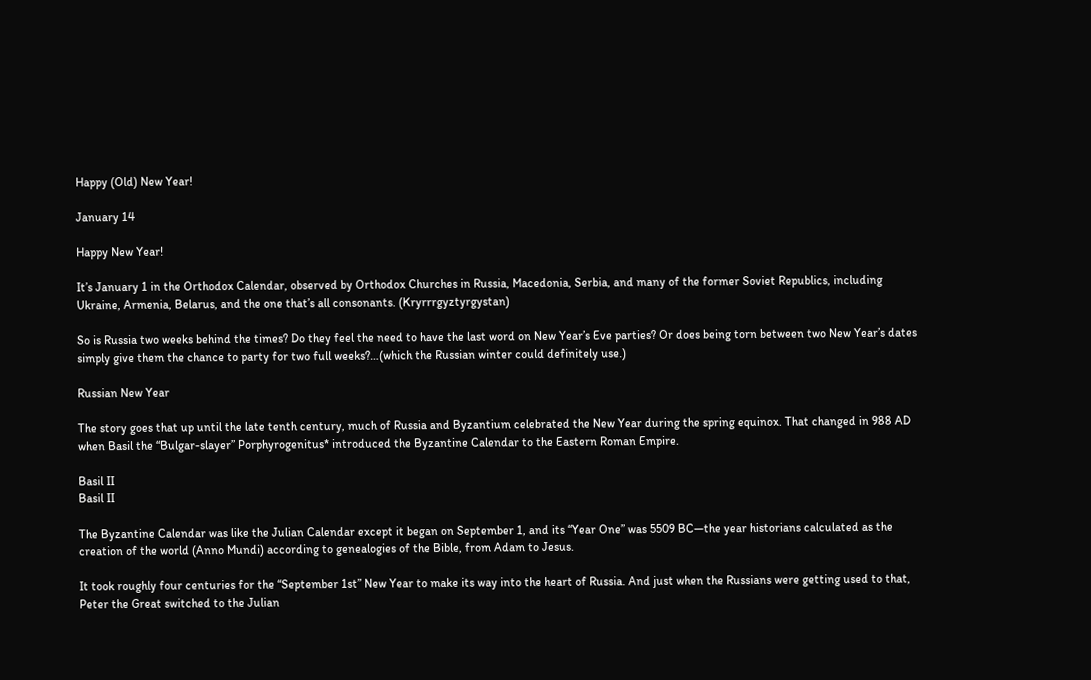Happy (Old) New Year!

January 14

Happy New Year!

It’s January 1 in the Orthodox Calendar, observed by Orthodox Churches in Russia, Macedonia, Serbia, and many of the former Soviet Republics, including Ukraine, Armenia, Belarus, and the one that’s all consonants. (Kryrrrgyztyrgystan)

So is Russia two weeks behind the times? Do they feel the need to have the last word on New Year’s Eve parties? Or does being torn between two New Year’s dates simply give them the chance to party for two full weeks?…(which the Russian winter could definitely use.)

Russian New Year

The story goes that up until the late tenth century, much of Russia and Byzantium celebrated the New Year during the spring equinox. That changed in 988 AD when Basil the “Bulgar-slayer” Porphyrogenitus* introduced the Byzantine Calendar to the Eastern Roman Empire.

Basil II
Basil II

The Byzantine Calendar was like the Julian Calendar except it began on September 1, and its “Year One” was 5509 BC—the year historians calculated as the creation of the world (Anno Mundi) according to genealogies of the Bible, from Adam to Jesus.

It took roughly four centuries for the “September 1st” New Year to make its way into the heart of Russia. And just when the Russians were getting used to that, Peter the Great switched to the Julian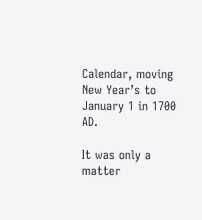Calendar, moving New Year’s to January 1 in 1700 AD.

It was only a matter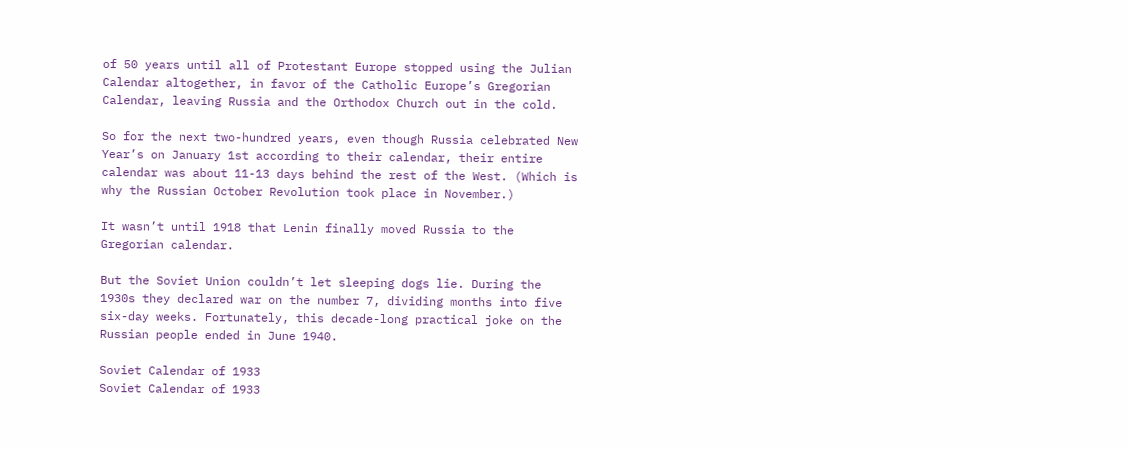of 50 years until all of Protestant Europe stopped using the Julian Calendar altogether, in favor of the Catholic Europe’s Gregorian Calendar, leaving Russia and the Orthodox Church out in the cold.

So for the next two-hundred years, even though Russia celebrated New Year’s on January 1st according to their calendar, their entire calendar was about 11-13 days behind the rest of the West. (Which is why the Russian October Revolution took place in November.)

It wasn’t until 1918 that Lenin finally moved Russia to the Gregorian calendar.

But the Soviet Union couldn’t let sleeping dogs lie. During the 1930s they declared war on the number 7, dividing months into five six-day weeks. Fortunately, this decade-long practical joke on the Russian people ended in June 1940.

Soviet Calendar of 1933
Soviet Calendar of 1933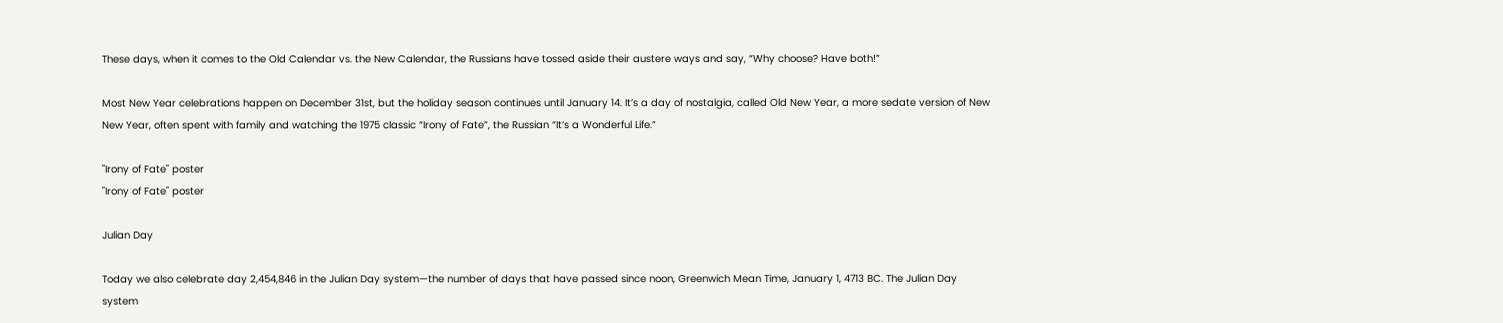These days, when it comes to the Old Calendar vs. the New Calendar, the Russians have tossed aside their austere ways and say, “Why choose? Have both!”

Most New Year celebrations happen on December 31st, but the holiday season continues until January 14. It’s a day of nostalgia, called Old New Year, a more sedate version of New New Year, often spent with family and watching the 1975 classic “Irony of Fate”, the Russian “It’s a Wonderful Life.”

"Irony of Fate" poster
"Irony of Fate" poster

Julian Day

Today we also celebrate day 2,454,846 in the Julian Day system—the number of days that have passed since noon, Greenwich Mean Time, January 1, 4713 BC. The Julian Day system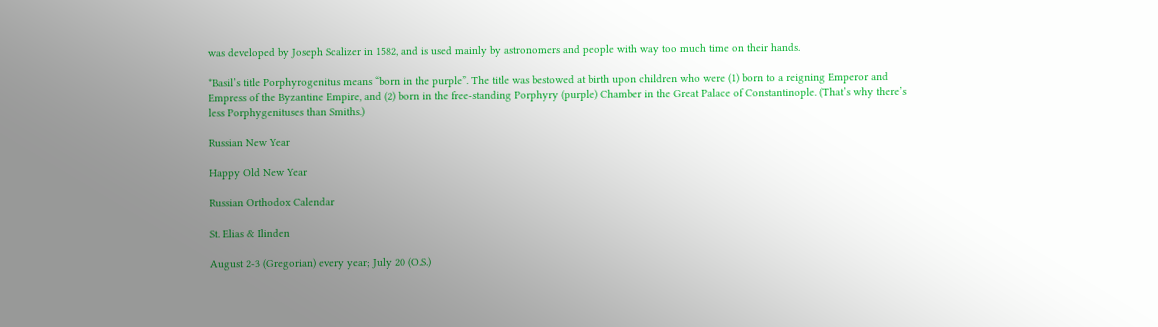was developed by Joseph Scalizer in 1582, and is used mainly by astronomers and people with way too much time on their hands.

*Basil’s title Porphyrogenitus means “born in the purple”. The title was bestowed at birth upon children who were (1) born to a reigning Emperor and Empress of the Byzantine Empire, and (2) born in the free-standing Porphyry (purple) Chamber in the Great Palace of Constantinople. (That’s why there’s less Porphygenituses than Smiths.)

Russian New Year

Happy Old New Year

Russian Orthodox Calendar

St. Elias & Ilinden

August 2-3 (Gregorian) every year; July 20 (O.S.)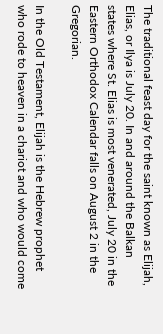The traditional feast day for the saint known as Elijah, Elias, or Ilya is July 20. In and around the Balkan states where St. Elias is most venerated, July 20 in the Eastern Orthodox Calendar falls on August 2 in the Gregorian.

In the Old Testament, Elijah is the Hebrew prophet who rode to heaven in a chariot and who would come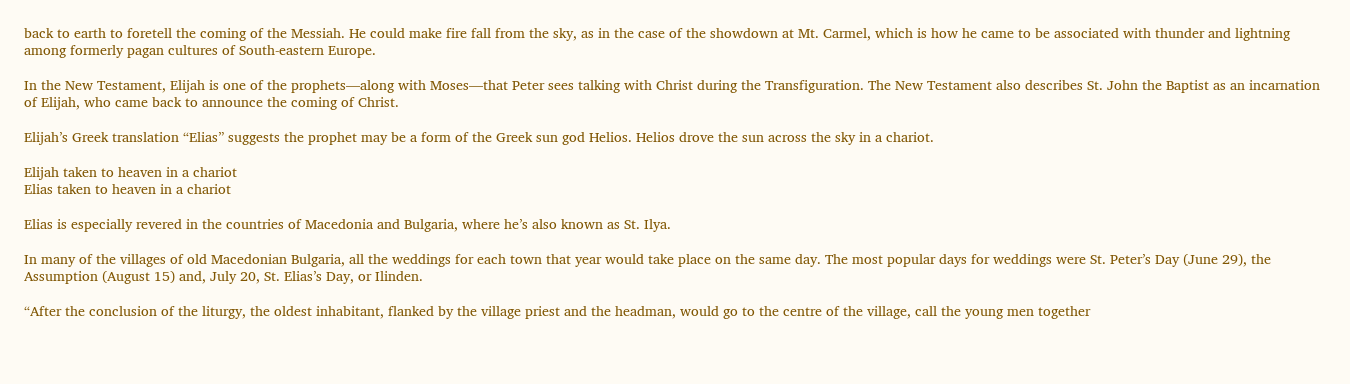back to earth to foretell the coming of the Messiah. He could make fire fall from the sky, as in the case of the showdown at Mt. Carmel, which is how he came to be associated with thunder and lightning among formerly pagan cultures of South-eastern Europe.

In the New Testament, Elijah is one of the prophets—along with Moses—that Peter sees talking with Christ during the Transfiguration. The New Testament also describes St. John the Baptist as an incarnation of Elijah, who came back to announce the coming of Christ.

Elijah’s Greek translation “Elias” suggests the prophet may be a form of the Greek sun god Helios. Helios drove the sun across the sky in a chariot.

Elijah taken to heaven in a chariot
Elias taken to heaven in a chariot

Elias is especially revered in the countries of Macedonia and Bulgaria, where he’s also known as St. Ilya.

In many of the villages of old Macedonian Bulgaria, all the weddings for each town that year would take place on the same day. The most popular days for weddings were St. Peter’s Day (June 29), the Assumption (August 15) and, July 20, St. Elias’s Day, or Ilinden.

“After the conclusion of the liturgy, the oldest inhabitant, flanked by the village priest and the headman, would go to the centre of the village, call the young men together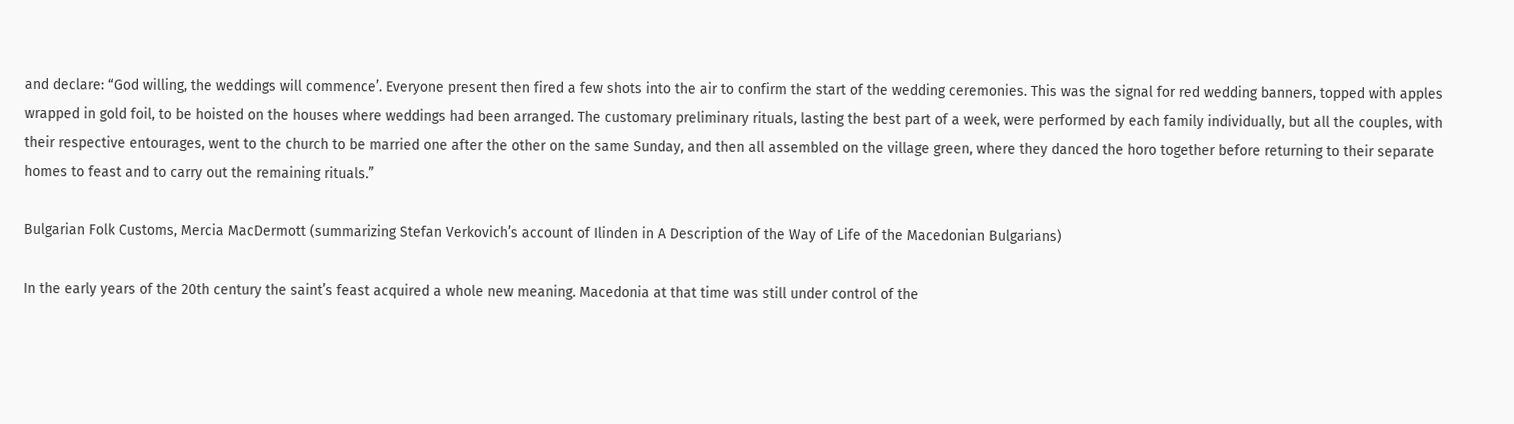and declare: “God willing, the weddings will commence’. Everyone present then fired a few shots into the air to confirm the start of the wedding ceremonies. This was the signal for red wedding banners, topped with apples wrapped in gold foil, to be hoisted on the houses where weddings had been arranged. The customary preliminary rituals, lasting the best part of a week, were performed by each family individually, but all the couples, with their respective entourages, went to the church to be married one after the other on the same Sunday, and then all assembled on the village green, where they danced the horo together before returning to their separate homes to feast and to carry out the remaining rituals.”

Bulgarian Folk Customs, Mercia MacDermott (summarizing Stefan Verkovich’s account of Ilinden in A Description of the Way of Life of the Macedonian Bulgarians)

In the early years of the 20th century the saint’s feast acquired a whole new meaning. Macedonia at that time was still under control of the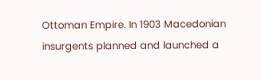Ottoman Empire. In 1903 Macedonian insurgents planned and launched a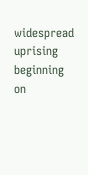widespread uprising beginning on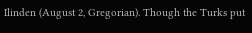Ilinden (August 2, Gregorian). Though the Turks put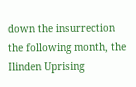down the insurrection the following month, the Ilinden Uprising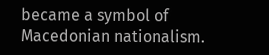became a symbol of Macedonian nationalism.